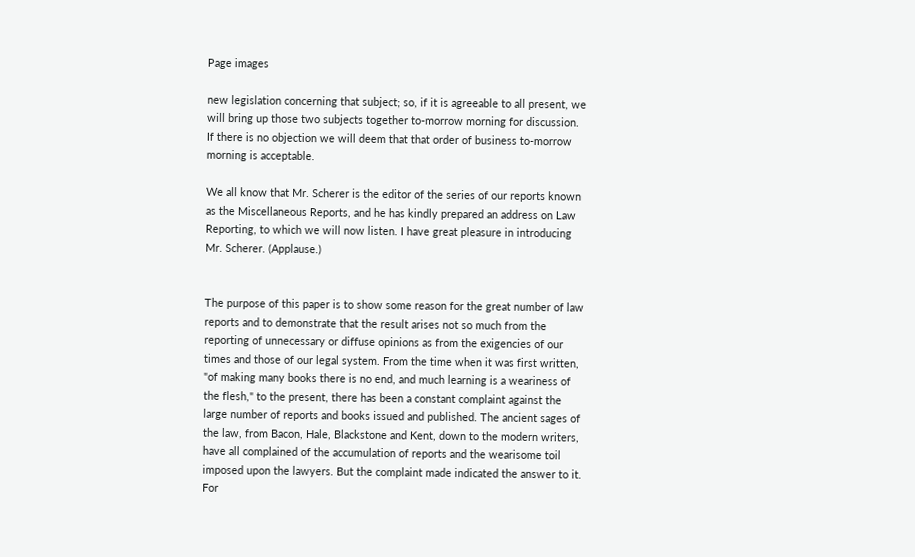Page images

new legislation concerning that subject; so, if it is agreeable to all present, we will bring up those two subjects together to-morrow morning for discussion. If there is no objection we will deem that that order of business to-morrow morning is acceptable.

We all know that Mr. Scherer is the editor of the series of our reports known as the Miscellaneous Reports, and he has kindly prepared an address on Law Reporting, to which we will now listen. I have great pleasure in introducing Mr. Scherer. (Applause.)


The purpose of this paper is to show some reason for the great number of law reports and to demonstrate that the result arises not so much from the reporting of unnecessary or diffuse opinions as from the exigencies of our times and those of our legal system. From the time when it was first written, "of making many books there is no end, and much learning is a weariness of the flesh," to the present, there has been a constant complaint against the large number of reports and books issued and published. The ancient sages of the law, from Bacon, Hale, Blackstone and Kent, down to the modern writers, have all complained of the accumulation of reports and the wearisome toil imposed upon the lawyers. But the complaint made indicated the answer to it. For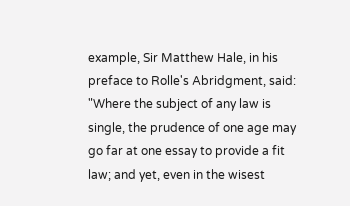example, Sir Matthew Hale, in his preface to Rolle's Abridgment, said: "Where the subject of any law is single, the prudence of one age may go far at one essay to provide a fit law; and yet, even in the wisest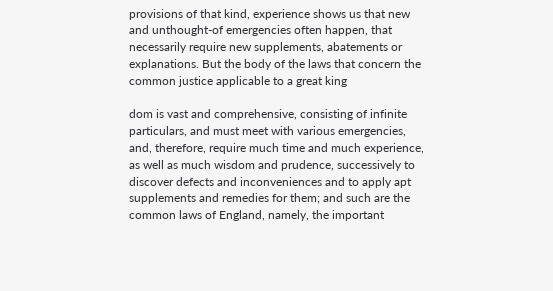provisions of that kind, experience shows us that new and unthought-of emergencies often happen, that necessarily require new supplements, abatements or explanations. But the body of the laws that concern the common justice applicable to a great king

dom is vast and comprehensive, consisting of infinite particulars, and must meet with various emergencies, and, therefore, require much time and much experience, as well as much wisdom and prudence, successively to discover defects and inconveniences and to apply apt supplements and remedies for them; and such are the common laws of England, namely, the important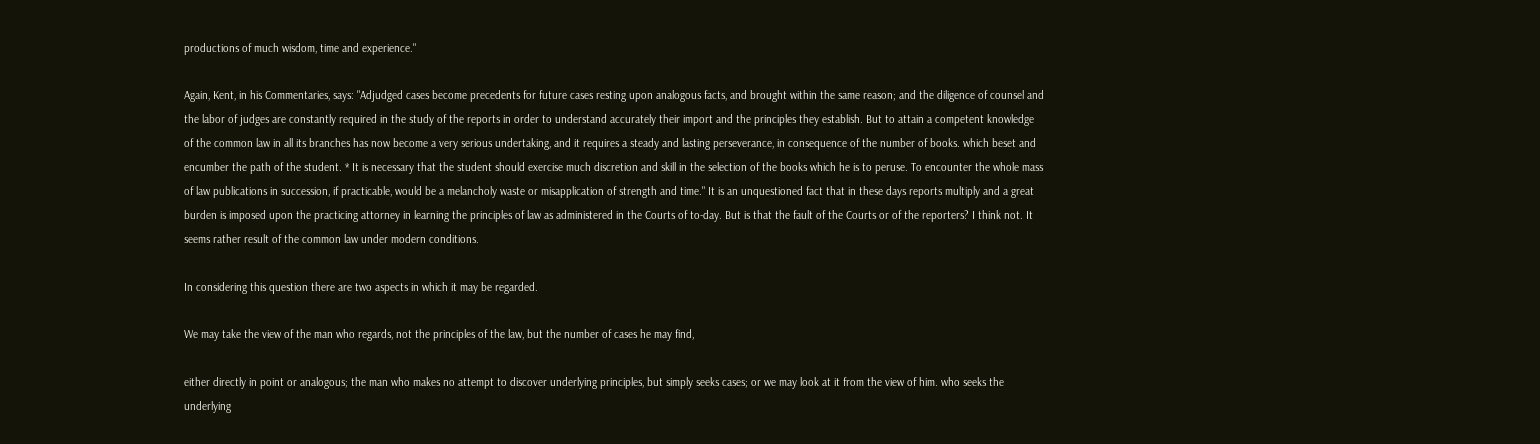productions of much wisdom, time and experience."

Again, Kent, in his Commentaries, says: "Adjudged cases become precedents for future cases resting upon analogous facts, and brought within the same reason; and the diligence of counsel and the labor of judges are constantly required in the study of the reports in order to understand accurately their import and the principles they establish. But to attain a competent knowledge of the common law in all its branches has now become a very serious undertaking, and it requires a steady and lasting perseverance, in consequence of the number of books. which beset and encumber the path of the student. * It is necessary that the student should exercise much discretion and skill in the selection of the books which he is to peruse. To encounter the whole mass of law publications in succession, if practicable, would be a melancholy waste or misapplication of strength and time." It is an unquestioned fact that in these days reports multiply and a great burden is imposed upon the practicing attorney in learning the principles of law as administered in the Courts of to-day. But is that the fault of the Courts or of the reporters? I think not. It seems rather result of the common law under modern conditions.

In considering this question there are two aspects in which it may be regarded.

We may take the view of the man who regards, not the principles of the law, but the number of cases he may find,

either directly in point or analogous; the man who makes no attempt to discover underlying principles, but simply seeks cases; or we may look at it from the view of him. who seeks the underlying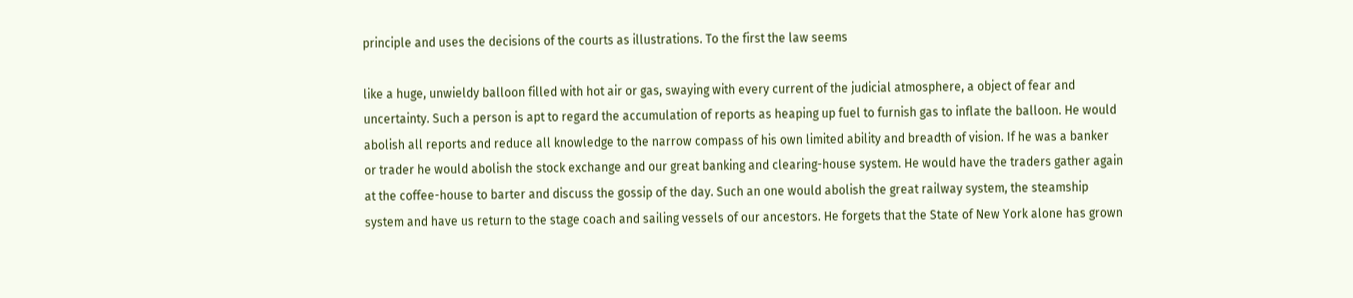principle and uses the decisions of the courts as illustrations. To the first the law seems

like a huge, unwieldy balloon filled with hot air or gas, swaying with every current of the judicial atmosphere, a object of fear and uncertainty. Such a person is apt to regard the accumulation of reports as heaping up fuel to furnish gas to inflate the balloon. He would abolish all reports and reduce all knowledge to the narrow compass of his own limited ability and breadth of vision. If he was a banker or trader he would abolish the stock exchange and our great banking and clearing-house system. He would have the traders gather again at the coffee-house to barter and discuss the gossip of the day. Such an one would abolish the great railway system, the steamship system and have us return to the stage coach and sailing vessels of our ancestors. He forgets that the State of New York alone has grown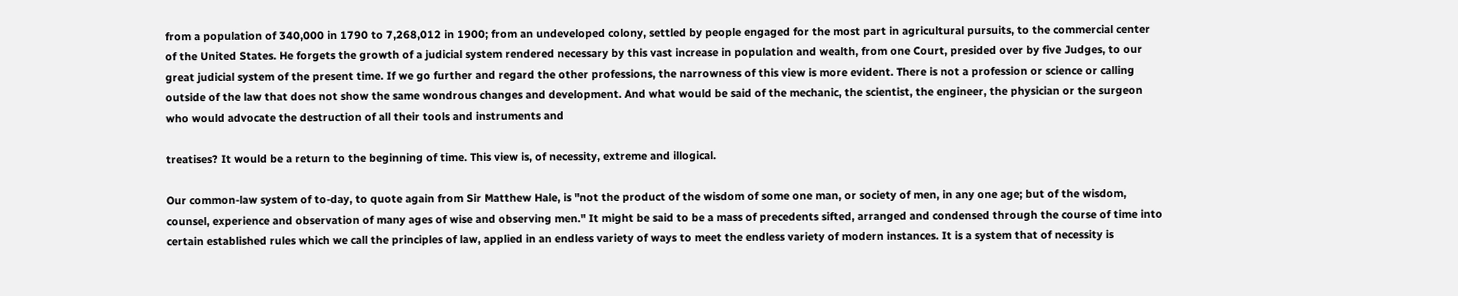from a population of 340,000 in 1790 to 7,268,012 in 1900; from an undeveloped colony, settled by people engaged for the most part in agricultural pursuits, to the commercial center of the United States. He forgets the growth of a judicial system rendered necessary by this vast increase in population and wealth, from one Court, presided over by five Judges, to our great judicial system of the present time. If we go further and regard the other professions, the narrowness of this view is more evident. There is not a profession or science or calling outside of the law that does not show the same wondrous changes and development. And what would be said of the mechanic, the scientist, the engineer, the physician or the surgeon who would advocate the destruction of all their tools and instruments and

treatises? It would be a return to the beginning of time. This view is, of necessity, extreme and illogical.

Our common-law system of to-day, to quote again from Sir Matthew Hale, is "not the product of the wisdom of some one man, or society of men, in any one age; but of the wisdom, counsel, experience and observation of many ages of wise and observing men." It might be said to be a mass of precedents sifted, arranged and condensed through the course of time into certain established rules which we call the principles of law, applied in an endless variety of ways to meet the endless variety of modern instances. It is a system that of necessity is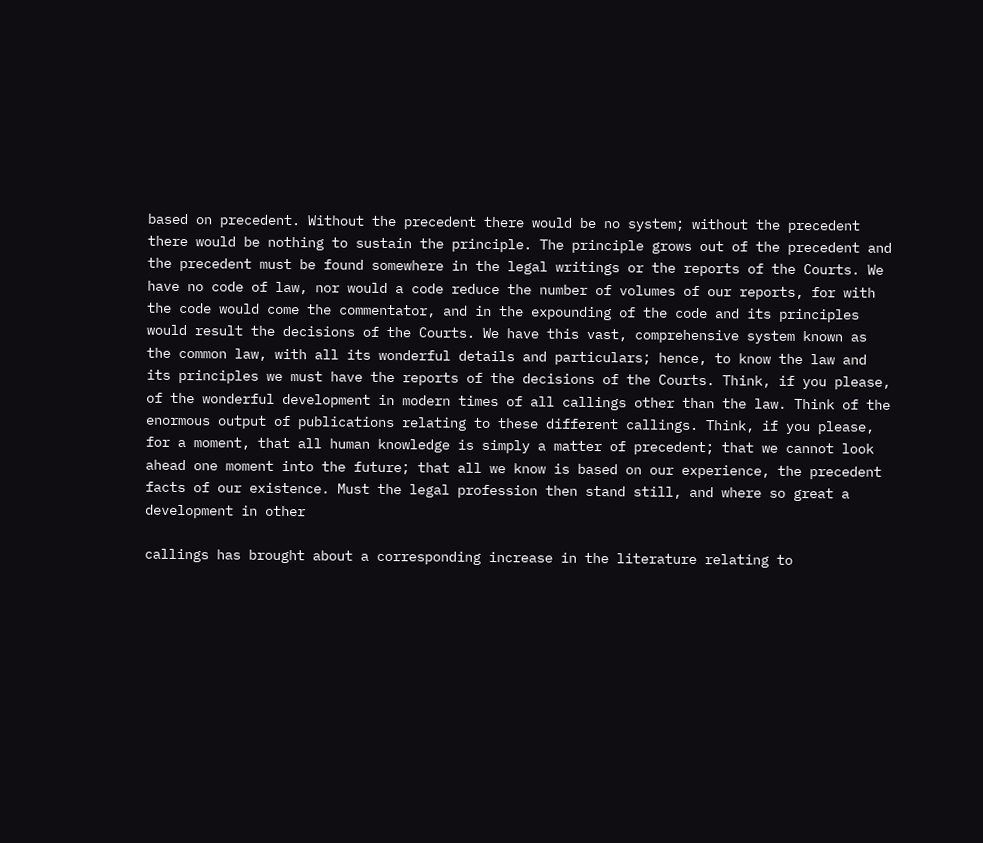based on precedent. Without the precedent there would be no system; without the precedent there would be nothing to sustain the principle. The principle grows out of the precedent and the precedent must be found somewhere in the legal writings or the reports of the Courts. We have no code of law, nor would a code reduce the number of volumes of our reports, for with the code would come the commentator, and in the expounding of the code and its principles would result the decisions of the Courts. We have this vast, comprehensive system known as the common law, with all its wonderful details and particulars; hence, to know the law and its principles we must have the reports of the decisions of the Courts. Think, if you please, of the wonderful development in modern times of all callings other than the law. Think of the enormous output of publications relating to these different callings. Think, if you please, for a moment, that all human knowledge is simply a matter of precedent; that we cannot look ahead one moment into the future; that all we know is based on our experience, the precedent facts of our existence. Must the legal profession then stand still, and where so great a development in other

callings has brought about a corresponding increase in the literature relating to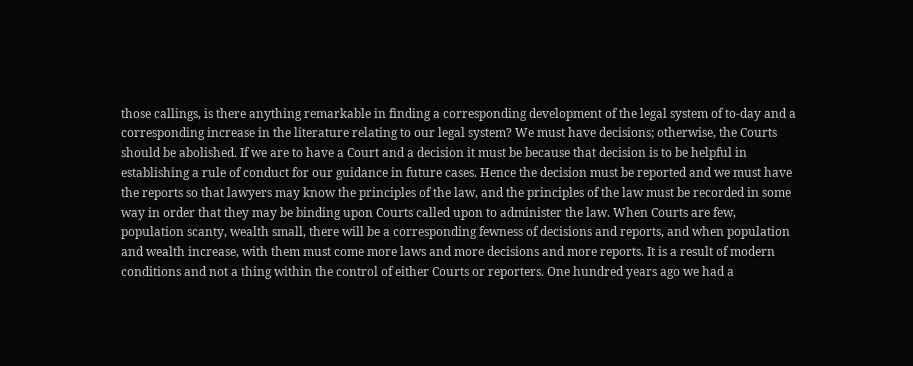those callings, is there anything remarkable in finding a corresponding development of the legal system of to-day and a corresponding increase in the literature relating to our legal system? We must have decisions; otherwise, the Courts should be abolished. If we are to have a Court and a decision it must be because that decision is to be helpful in establishing a rule of conduct for our guidance in future cases. Hence the decision must be reported and we must have the reports so that lawyers may know the principles of the law, and the principles of the law must be recorded in some way in order that they may be binding upon Courts called upon to administer the law. When Courts are few, population scanty, wealth small, there will be a corresponding fewness of decisions and reports, and when population and wealth increase, with them must come more laws and more decisions and more reports. It is a result of modern conditions and not a thing within the control of either Courts or reporters. One hundred years ago we had a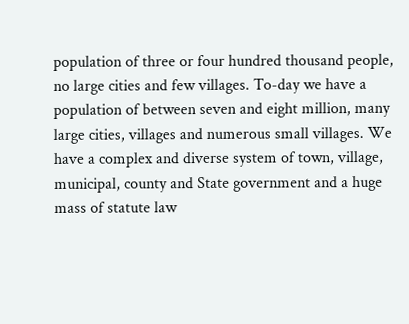population of three or four hundred thousand people, no large cities and few villages. To-day we have a population of between seven and eight million, many large cities, villages and numerous small villages. We have a complex and diverse system of town, village, municipal, county and State government and a huge mass of statute law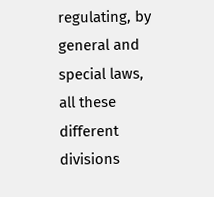regulating, by general and special laws, all these different divisions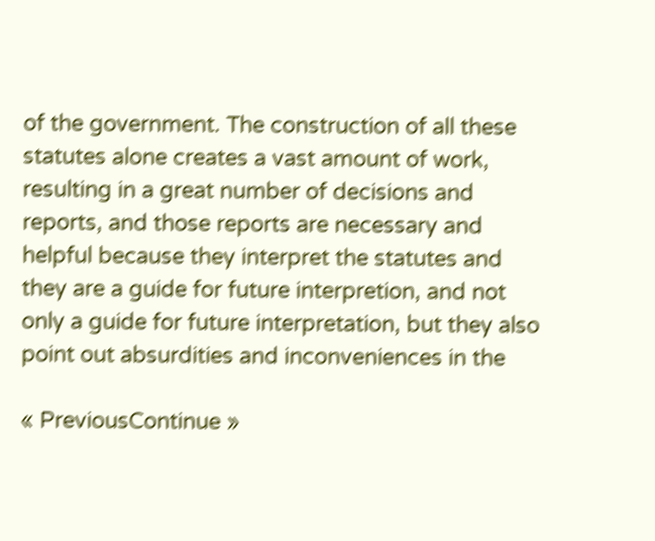of the government. The construction of all these statutes alone creates a vast amount of work, resulting in a great number of decisions and reports, and those reports are necessary and helpful because they interpret the statutes and they are a guide for future interpretion, and not only a guide for future interpretation, but they also point out absurdities and inconveniences in the

« PreviousContinue »